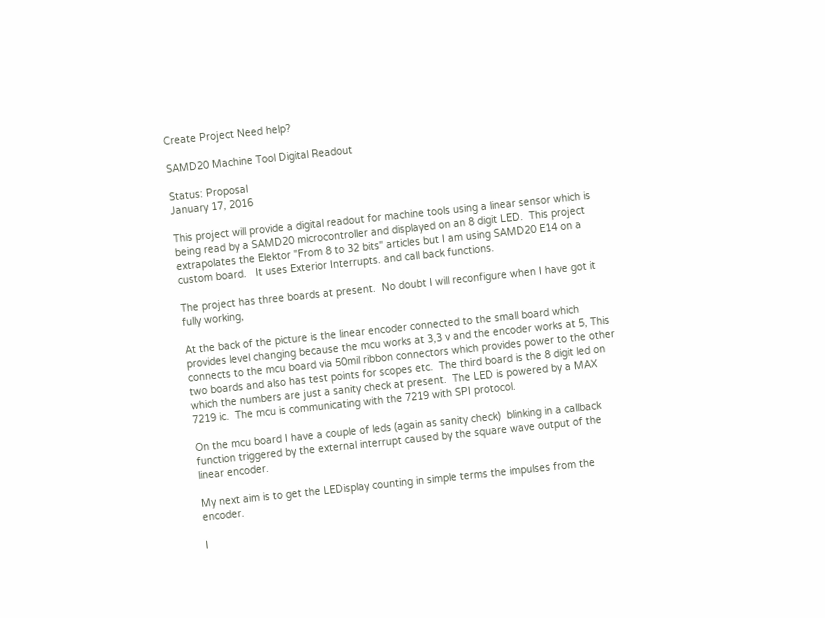Create Project Need help?

SAMD20 Machine Tool Digital Readout

Status: Proposal
January 17, 2016

This project will provide a digital readout for machine tools using a linear sensor which is being read by a SAMD20 microcontroller and displayed on an 8 digit LED.  This project extrapolates the Elektor "From 8 to 32 bits" articles but I am using SAMD20 E14 on a custom board.   It uses Exterior Interrupts. and call back functions.

The project has three boards at present.  No doubt I will reconfigure when I have got it fully working,

At the back of the picture is the linear encoder connected to the small board which provides level changing because the mcu works at 3,3 v and the encoder works at 5, This connects to the mcu board via 50mil ribbon connectors which provides power to the other two boards and also has test points for scopes etc.  The third board is the 8 digit led on which the numbers are just a sanity check at present.  The LED is powered by a MAX 7219 ic.  The mcu is communicating with the 7219 with SPI protocol.

On the mcu board I have a couple of leds (again as sanity check)  blinking in a callback function triggered by the external interrupt caused by the square wave output of the linear encoder.

My next aim is to get the LEDisplay counting in simple terms the impulses from the encoder.

I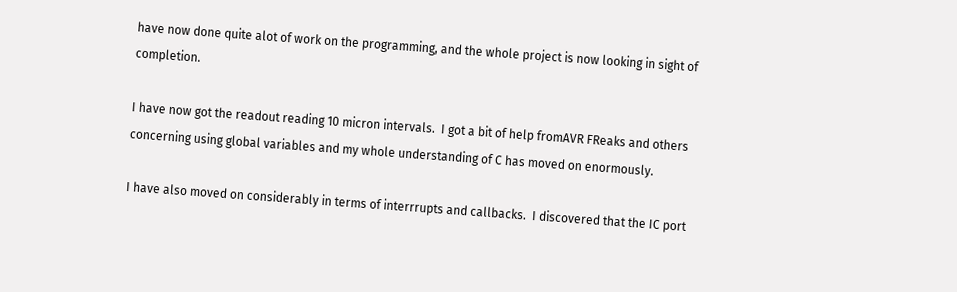have now done quite alot of work on the programming, and the whole project is now looking in sight of completion.

I have now got the readout reading 10 micron intervals.  I got a bit of help fromAVR FReaks and others concerning using global variables and my whole understanding of C has moved on enormously.

I have also moved on considerably in terms of interrrupts and callbacks.  I discovered that the IC port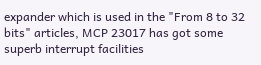expander which is used in the "From 8 to 32 bits" articles, MCP 23017 has got some superb interrupt facilities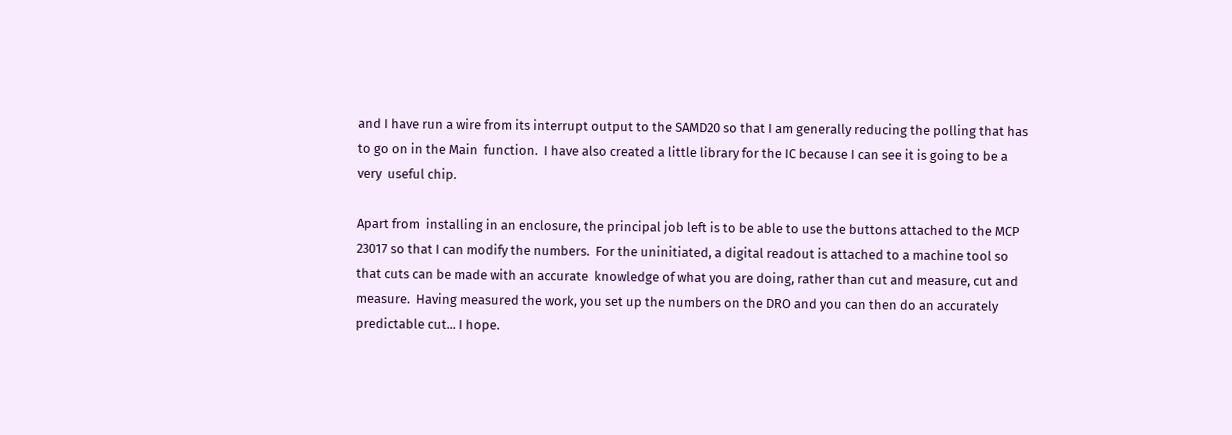and I have run a wire from its interrupt output to the SAMD20 so that I am generally reducing the polling that has to go on in the Main  function.  I have also created a little library for the IC because I can see it is going to be a very  useful chip.

Apart from  installing in an enclosure, the principal job left is to be able to use the buttons attached to the MCP 23017 so that I can modify the numbers.  For the uninitiated, a digital readout is attached to a machine tool so that cuts can be made with an accurate  knowledge of what you are doing, rather than cut and measure, cut and measure.  Having measured the work, you set up the numbers on the DRO and you can then do an accurately predictable cut... I hope.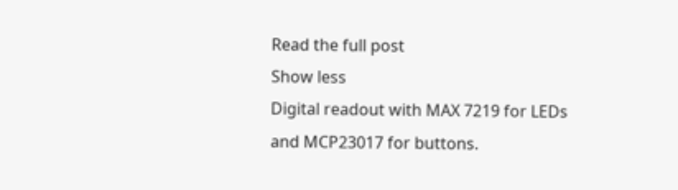Read the full post
Show less
Digital readout with MAX 7219 for LEDs and MCP23017 for buttons.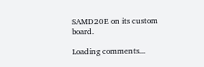SAMD20E on its custom board.

Loading comments...